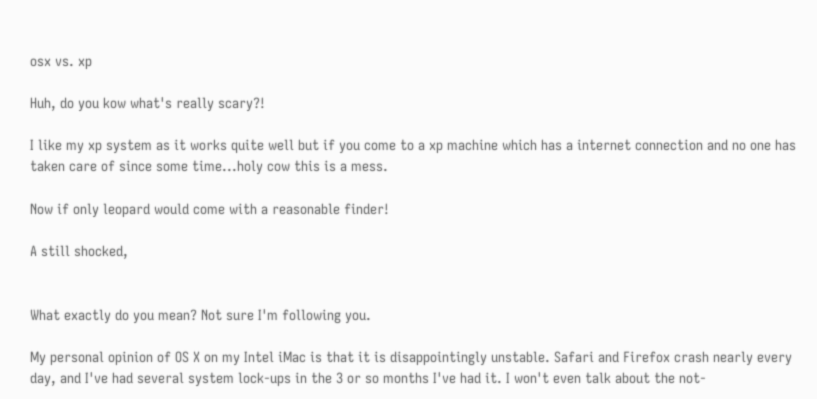osx vs. xp

Huh, do you kow what's really scary?!

I like my xp system as it works quite well but if you come to a xp machine which has a internet connection and no one has taken care of since some time...holy cow this is a mess.

Now if only leopard would come with a reasonable finder!

A still shocked,


What exactly do you mean? Not sure I'm following you.

My personal opinion of OS X on my Intel iMac is that it is disappointingly unstable. Safari and Firefox crash nearly every day, and I've had several system lock-ups in the 3 or so months I've had it. I won't even talk about the not-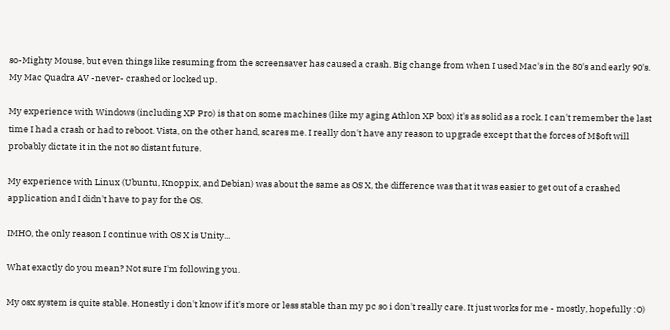so-Mighty Mouse, but even things like resuming from the screensaver has caused a crash. Big change from when I used Mac's in the 80's and early 90's. My Mac Quadra AV -never- crashed or locked up.

My experience with Windows (including XP Pro) is that on some machines (like my aging Athlon XP box) it's as solid as a rock. I can't remember the last time I had a crash or had to reboot. Vista, on the other hand, scares me. I really don't have any reason to upgrade except that the forces of M$oft will probably dictate it in the not so distant future.

My experience with Linux (Ubuntu, Knoppix, and Debian) was about the same as OS X, the difference was that it was easier to get out of a crashed application and I didn't have to pay for the OS.

IMHO, the only reason I continue with OS X is Unity...

What exactly do you mean? Not sure I'm following you.

My osx system is quite stable. Honestly i don't know if it's more or less stable than my pc so i don't really care. It just works for me - mostly, hopefully :O)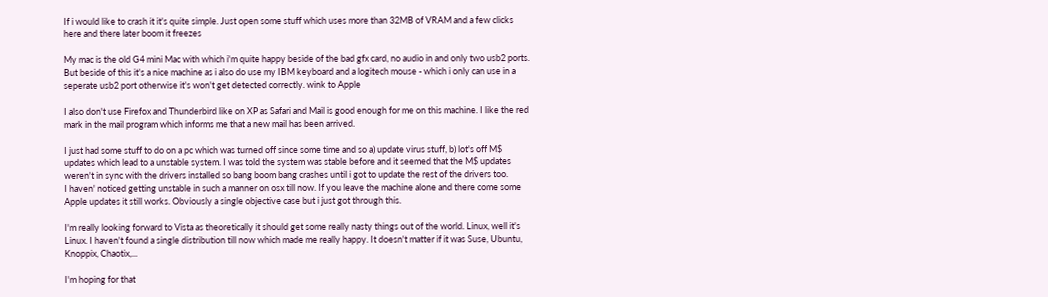If i would like to crash it it's quite simple. Just open some stuff which uses more than 32MB of VRAM and a few clicks here and there later boom it freezes

My mac is the old G4 mini Mac with which i'm quite happy beside of the bad gfx card, no audio in and only two usb2 ports. But beside of this it's a nice machine as i also do use my IBM keyboard and a logitech mouse - which i only can use in a seperate usb2 port otherwise it's won't get detected correctly. wink to Apple

I also don't use Firefox and Thunderbird like on XP as Safari and Mail is good enough for me on this machine. I like the red mark in the mail program which informs me that a new mail has been arrived.

I just had some stuff to do on a pc which was turned off since some time and so a) update virus stuff, b) lot's off M$ updates which lead to a unstable system. I was told the system was stable before and it seemed that the M$ updates weren't in sync with the drivers installed so bang boom bang crashes until i got to update the rest of the drivers too.
I haven' noticed getting unstable in such a manner on osx till now. If you leave the machine alone and there come some Apple updates it still works. Obviously a single objective case but i just got through this.

I'm really looking forward to Vista as theoretically it should get some really nasty things out of the world. Linux, well it's Linux. I haven't found a single distribution till now which made me really happy. It doesn't matter if it was Suse, Ubuntu, Knoppix, Chaotix,...

I'm hoping for that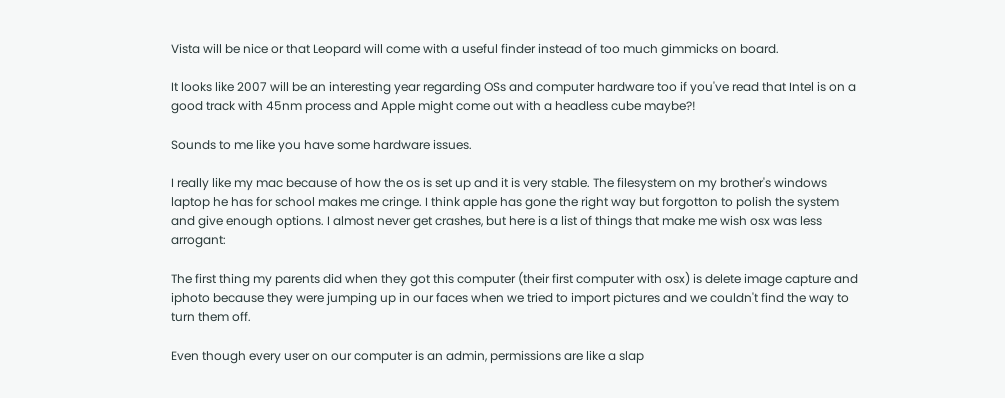Vista will be nice or that Leopard will come with a useful finder instead of too much gimmicks on board.

It looks like 2007 will be an interesting year regarding OSs and computer hardware too if you've read that Intel is on a good track with 45nm process and Apple might come out with a headless cube maybe?!

Sounds to me like you have some hardware issues.

I really like my mac because of how the os is set up and it is very stable. The filesystem on my brother's windows laptop he has for school makes me cringe. I think apple has gone the right way but forgotton to polish the system and give enough options. I almost never get crashes, but here is a list of things that make me wish osx was less arrogant:

The first thing my parents did when they got this computer (their first computer with osx) is delete image capture and iphoto because they were jumping up in our faces when we tried to import pictures and we couldn't find the way to turn them off.

Even though every user on our computer is an admin, permissions are like a slap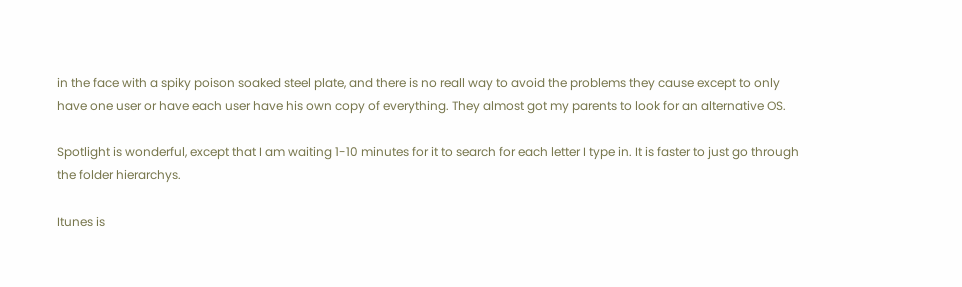in the face with a spiky poison soaked steel plate, and there is no reall way to avoid the problems they cause except to only have one user or have each user have his own copy of everything. They almost got my parents to look for an alternative OS.

Spotlight is wonderful, except that I am waiting 1-10 minutes for it to search for each letter I type in. It is faster to just go through the folder hierarchys.

Itunes is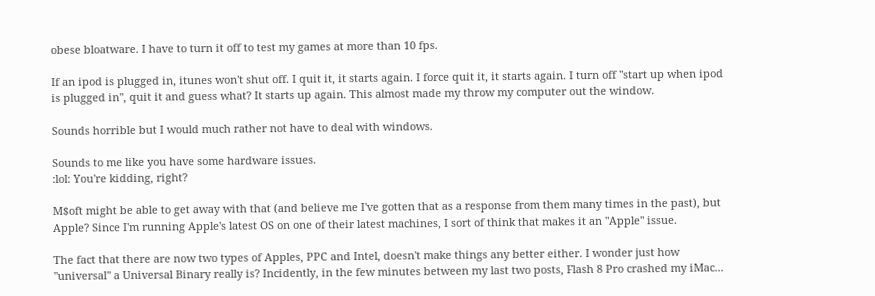obese bloatware. I have to turn it off to test my games at more than 10 fps.

If an ipod is plugged in, itunes won't shut off. I quit it, it starts again. I force quit it, it starts again. I turn off "start up when ipod is plugged in", quit it and guess what? It starts up again. This almost made my throw my computer out the window.

Sounds horrible but I would much rather not have to deal with windows.

Sounds to me like you have some hardware issues.
:lol: You're kidding, right?

M$oft might be able to get away with that (and believe me I've gotten that as a response from them many times in the past), but Apple? Since I'm running Apple's latest OS on one of their latest machines, I sort of think that makes it an "Apple" issue.

The fact that there are now two types of Apples, PPC and Intel, doesn't make things any better either. I wonder just how "universal" a Universal Binary really is? Incidently, in the few minutes between my last two posts, Flash 8 Pro crashed my iMac...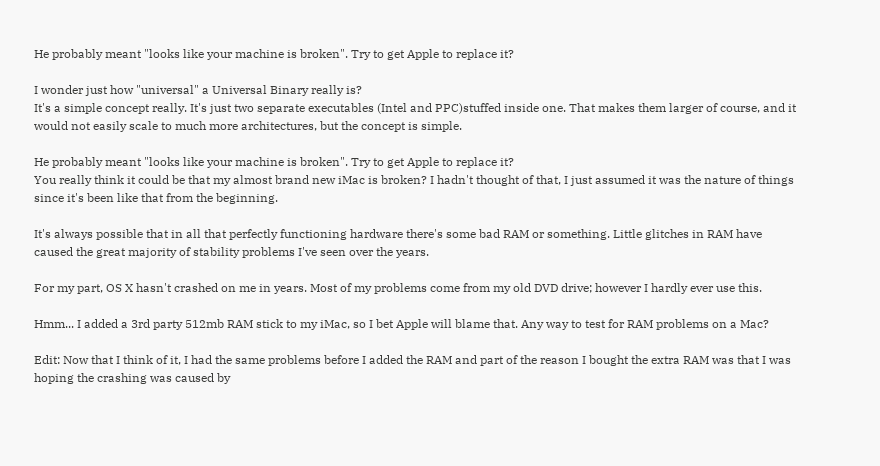He probably meant "looks like your machine is broken". Try to get Apple to replace it?

I wonder just how "universal" a Universal Binary really is?
It's a simple concept really. It's just two separate executables (Intel and PPC)stuffed inside one. That makes them larger of course, and it would not easily scale to much more architectures, but the concept is simple.

He probably meant "looks like your machine is broken". Try to get Apple to replace it?
You really think it could be that my almost brand new iMac is broken? I hadn't thought of that, I just assumed it was the nature of things since it's been like that from the beginning.

It's always possible that in all that perfectly functioning hardware there's some bad RAM or something. Little glitches in RAM have caused the great majority of stability problems I've seen over the years.

For my part, OS X hasn't crashed on me in years. Most of my problems come from my old DVD drive; however I hardly ever use this.

Hmm... I added a 3rd party 512mb RAM stick to my iMac, so I bet Apple will blame that. Any way to test for RAM problems on a Mac?

Edit: Now that I think of it, I had the same problems before I added the RAM and part of the reason I bought the extra RAM was that I was hoping the crashing was caused by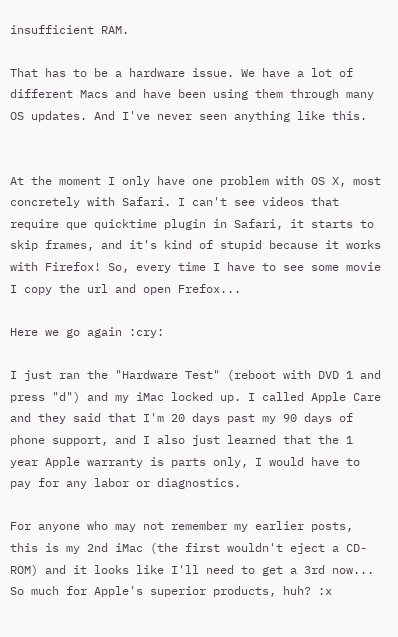insufficient RAM.

That has to be a hardware issue. We have a lot of different Macs and have been using them through many OS updates. And I've never seen anything like this.


At the moment I only have one problem with OS X, most concretely with Safari. I can't see videos that require que quicktime plugin in Safari, it starts to skip frames, and it's kind of stupid because it works with Firefox! So, every time I have to see some movie I copy the url and open Frefox...

Here we go again :cry:

I just ran the "Hardware Test" (reboot with DVD 1 and press "d") and my iMac locked up. I called Apple Care and they said that I'm 20 days past my 90 days of phone support, and I also just learned that the 1 year Apple warranty is parts only, I would have to pay for any labor or diagnostics.

For anyone who may not remember my earlier posts, this is my 2nd iMac (the first wouldn't eject a CD-ROM) and it looks like I'll need to get a 3rd now... So much for Apple's superior products, huh? :x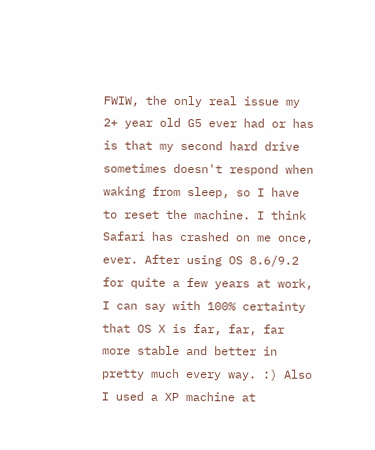FWIW, the only real issue my 2+ year old G5 ever had or has is that my second hard drive sometimes doesn't respond when waking from sleep, so I have to reset the machine. I think Safari has crashed on me once, ever. After using OS 8.6/9.2 for quite a few years at work, I can say with 100% certainty that OS X is far, far, far more stable and better in pretty much every way. :) Also I used a XP machine at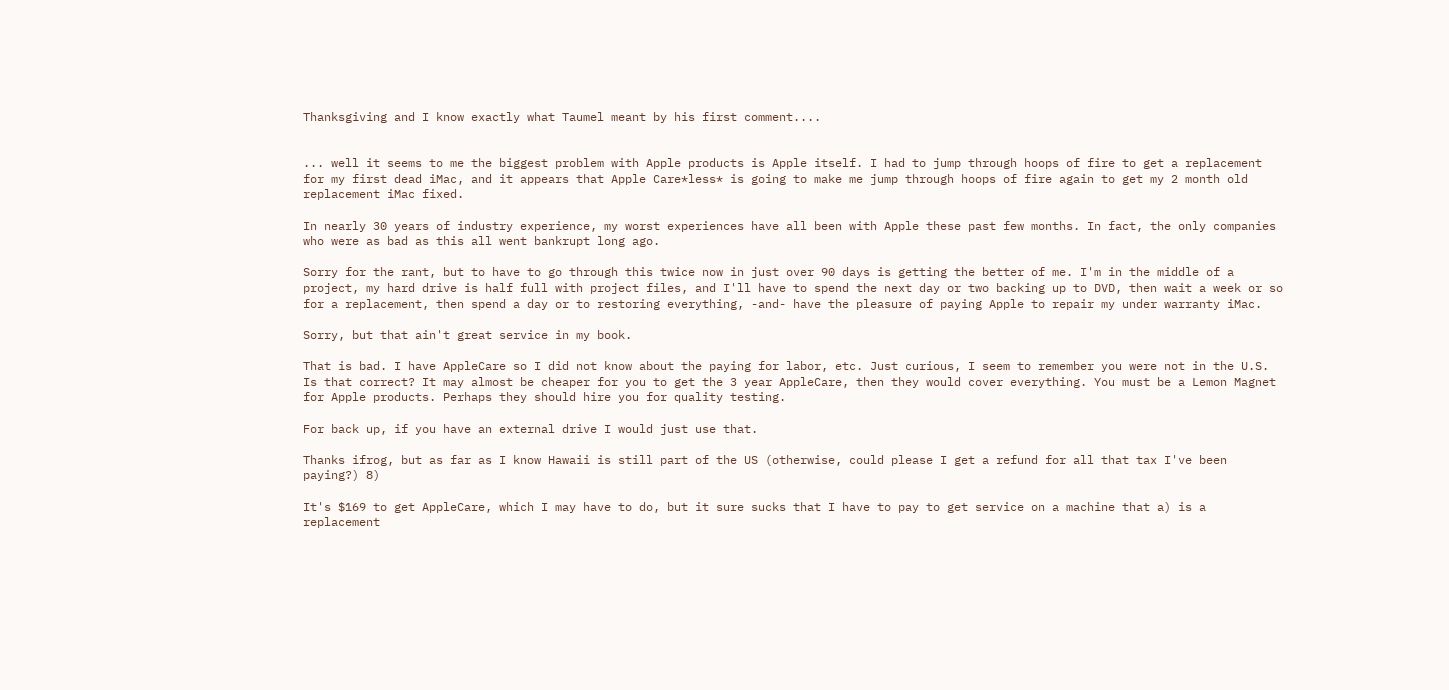Thanksgiving and I know exactly what Taumel meant by his first comment....


... well it seems to me the biggest problem with Apple products is Apple itself. I had to jump through hoops of fire to get a replacement for my first dead iMac, and it appears that Apple Care*less* is going to make me jump through hoops of fire again to get my 2 month old replacement iMac fixed.

In nearly 30 years of industry experience, my worst experiences have all been with Apple these past few months. In fact, the only companies who were as bad as this all went bankrupt long ago.

Sorry for the rant, but to have to go through this twice now in just over 90 days is getting the better of me. I'm in the middle of a project, my hard drive is half full with project files, and I'll have to spend the next day or two backing up to DVD, then wait a week or so for a replacement, then spend a day or to restoring everything, -and- have the pleasure of paying Apple to repair my under warranty iMac.

Sorry, but that ain't great service in my book.

That is bad. I have AppleCare so I did not know about the paying for labor, etc. Just curious, I seem to remember you were not in the U.S. Is that correct? It may almost be cheaper for you to get the 3 year AppleCare, then they would cover everything. You must be a Lemon Magnet for Apple products. Perhaps they should hire you for quality testing.

For back up, if you have an external drive I would just use that.

Thanks ifrog, but as far as I know Hawaii is still part of the US (otherwise, could please I get a refund for all that tax I've been paying?) 8)

It's $169 to get AppleCare, which I may have to do, but it sure sucks that I have to pay to get service on a machine that a) is a replacement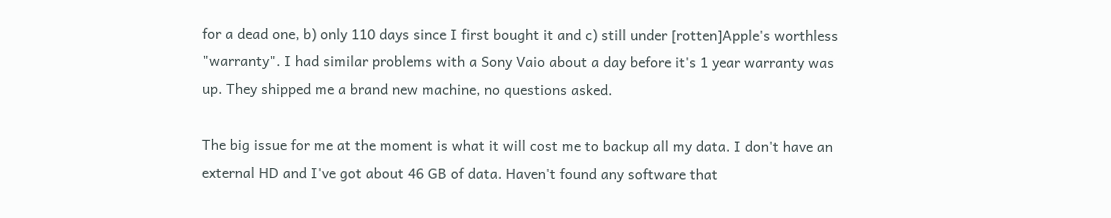for a dead one, b) only 110 days since I first bought it and c) still under [rotten]Apple's worthless "warranty". I had similar problems with a Sony Vaio about a day before it's 1 year warranty was up. They shipped me a brand new machine, no questions asked.

The big issue for me at the moment is what it will cost me to backup all my data. I don't have an external HD and I've got about 46 GB of data. Haven't found any software that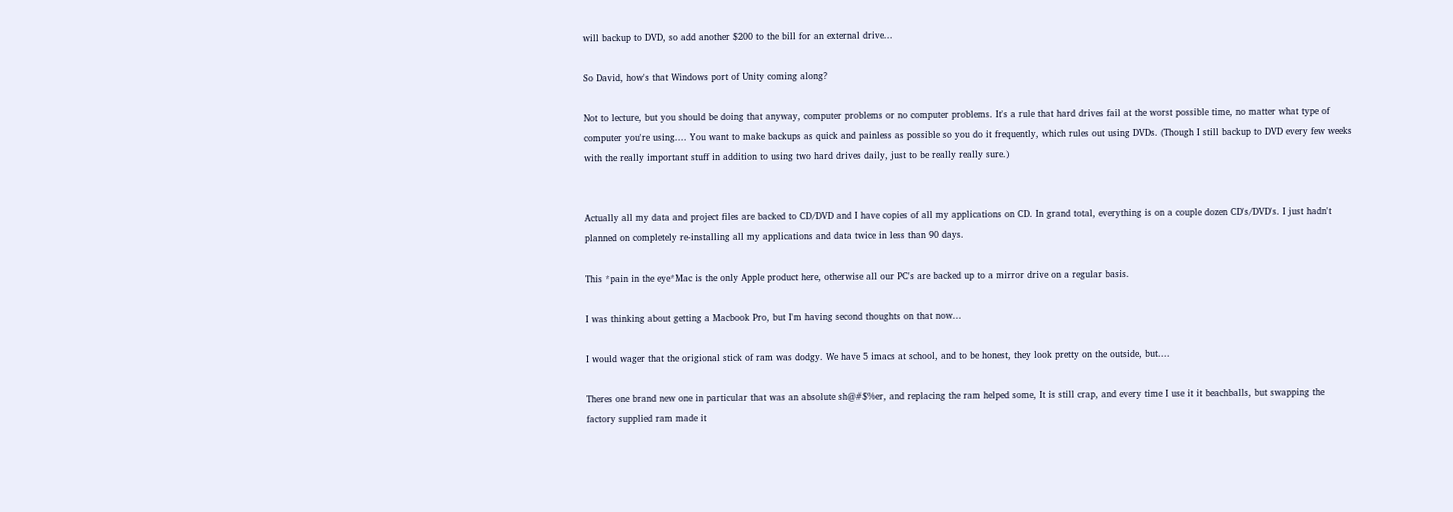will backup to DVD, so add another $200 to the bill for an external drive...

So David, how's that Windows port of Unity coming along?

Not to lecture, but you should be doing that anyway, computer problems or no computer problems. It's a rule that hard drives fail at the worst possible time, no matter what type of computer you're using.... You want to make backups as quick and painless as possible so you do it frequently, which rules out using DVDs. (Though I still backup to DVD every few weeks with the really important stuff in addition to using two hard drives daily, just to be really really sure.)


Actually all my data and project files are backed to CD/DVD and I have copies of all my applications on CD. In grand total, everything is on a couple dozen CD's/DVD's. I just hadn't planned on completely re-installing all my applications and data twice in less than 90 days.

This *pain in the eye*Mac is the only Apple product here, otherwise all our PC's are backed up to a mirror drive on a regular basis.

I was thinking about getting a Macbook Pro, but I'm having second thoughts on that now...

I would wager that the origional stick of ram was dodgy. We have 5 imacs at school, and to be honest, they look pretty on the outside, but....

Theres one brand new one in particular that was an absolute sh@#$%er, and replacing the ram helped some, It is still crap, and every time I use it it beachballs, but swapping the factory supplied ram made it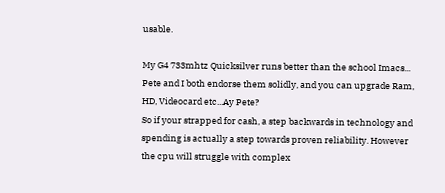usable.

My G4 733mhtz Quicksilver runs better than the school Imacs...
Pete and I both endorse them solidly, and you can upgrade Ram, HD, Videocard etc...Ay Pete?
So if your strapped for cash, a step backwards in technology and spending is actually a step towards proven reliability. However the cpu will struggle with complex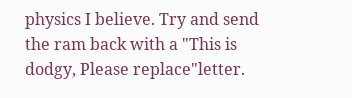physics I believe. Try and send the ram back with a "This is dodgy, Please replace"letter.